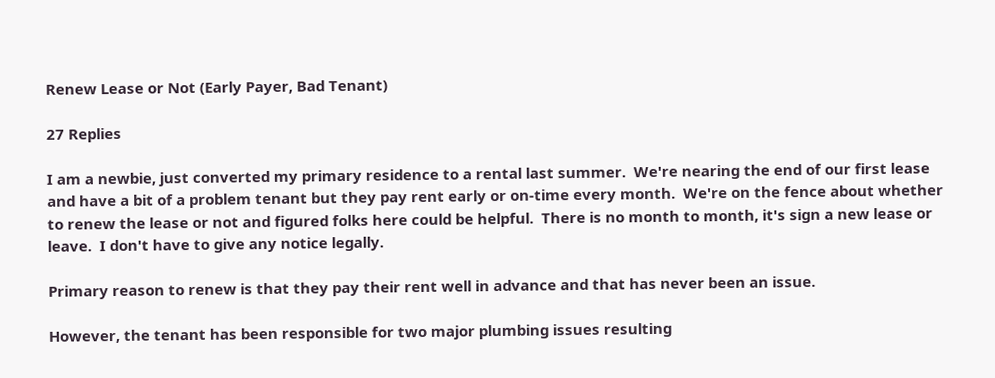Renew Lease or Not (Early Payer, Bad Tenant)

27 Replies

I am a newbie, just converted my primary residence to a rental last summer.  We're nearing the end of our first lease and have a bit of a problem tenant but they pay rent early or on-time every month.  We're on the fence about whether to renew the lease or not and figured folks here could be helpful.  There is no month to month, it's sign a new lease or leave.  I don't have to give any notice legally.

Primary reason to renew is that they pay their rent well in advance and that has never been an issue.

However, the tenant has been responsible for two major plumbing issues resulting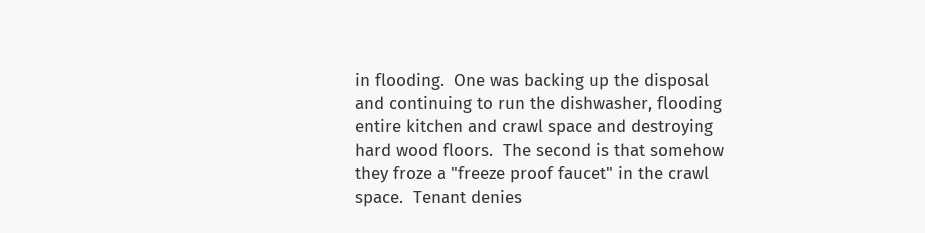in flooding.  One was backing up the disposal and continuing to run the dishwasher, flooding entire kitchen and crawl space and destroying hard wood floors.  The second is that somehow they froze a "freeze proof faucet" in the crawl space.  Tenant denies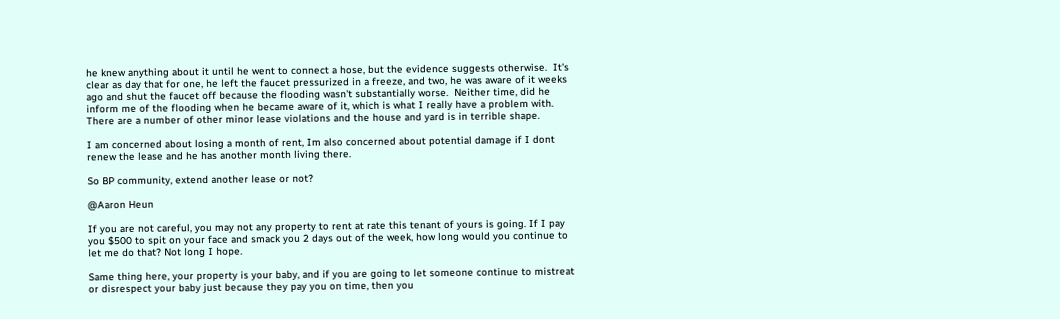he knew anything about it until he went to connect a hose, but the evidence suggests otherwise.  It's clear as day that for one, he left the faucet pressurized in a freeze, and two, he was aware of it weeks ago and shut the faucet off because the flooding wasn't substantially worse.  Neither time, did he inform me of the flooding when he became aware of it, which is what I really have a problem with.  There are a number of other minor lease violations and the house and yard is in terrible shape.

I am concerned about losing a month of rent, Im also concerned about potential damage if I dont renew the lease and he has another month living there.

So BP community, extend another lease or not?

@Aaron Heun

If you are not careful, you may not any property to rent at rate this tenant of yours is going. If I pay you $500 to spit on your face and smack you 2 days out of the week, how long would you continue to let me do that? Not long I hope.

Same thing here, your property is your baby, and if you are going to let someone continue to mistreat or disrespect your baby just because they pay you on time, then you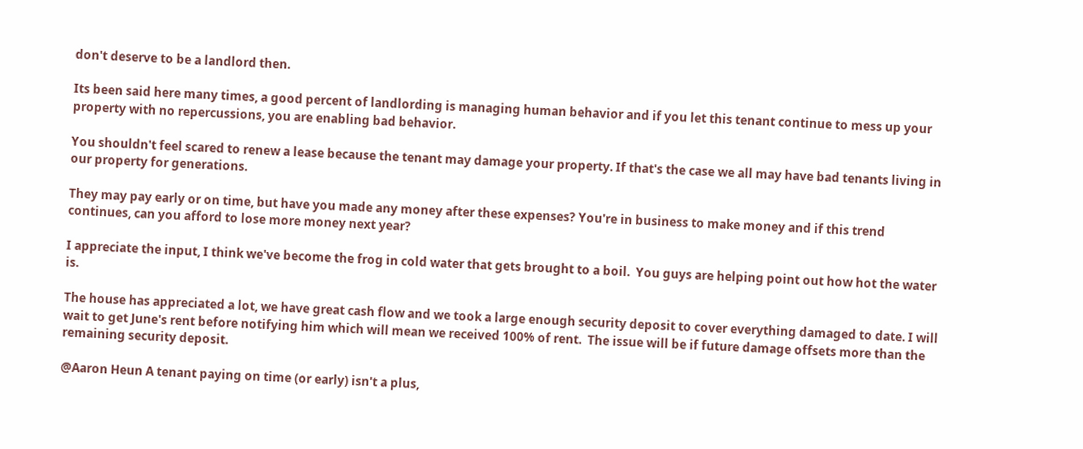don't deserve to be a landlord then.

Its been said here many times, a good percent of landlording is managing human behavior and if you let this tenant continue to mess up your property with no repercussions, you are enabling bad behavior.

You shouldn't feel scared to renew a lease because the tenant may damage your property. If that's the case we all may have bad tenants living in our property for generations.

They may pay early or on time, but have you made any money after these expenses? You're in business to make money and if this trend continues, can you afford to lose more money next year?

I appreciate the input, I think we've become the frog in cold water that gets brought to a boil.  You guys are helping point out how hot the water is.

The house has appreciated a lot, we have great cash flow and we took a large enough security deposit to cover everything damaged to date. I will wait to get June's rent before notifying him which will mean we received 100% of rent.  The issue will be if future damage offsets more than the remaining security deposit.

@Aaron Heun A tenant paying on time (or early) isn't a plus,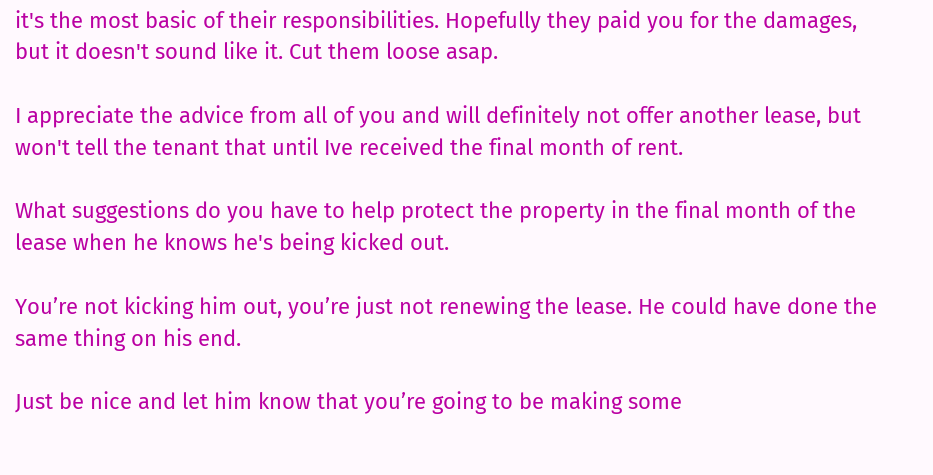it's the most basic of their responsibilities. Hopefully they paid you for the damages, but it doesn't sound like it. Cut them loose asap.

I appreciate the advice from all of you and will definitely not offer another lease, but won't tell the tenant that until Ive received the final month of rent.

What suggestions do you have to help protect the property in the final month of the lease when he knows he's being kicked out.

You’re not kicking him out, you’re just not renewing the lease. He could have done the same thing on his end.

Just be nice and let him know that you’re going to be making some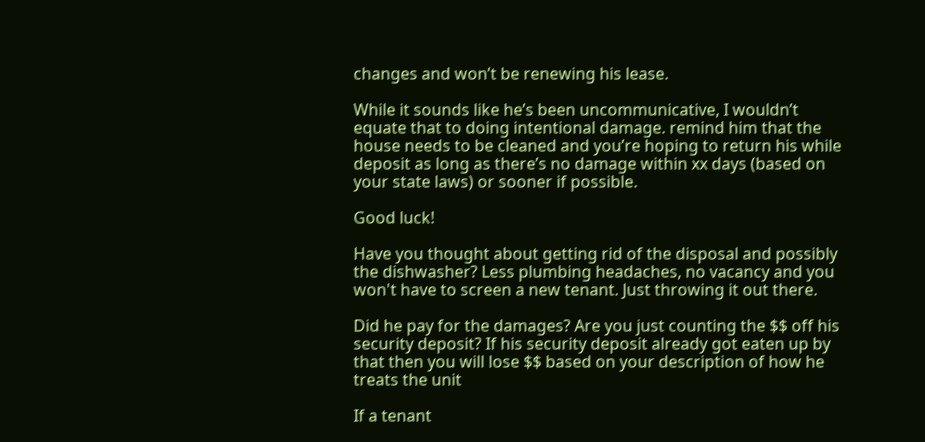changes and won’t be renewing his lease.

While it sounds like he’s been uncommunicative, I wouldn’t equate that to doing intentional damage. remind him that the house needs to be cleaned and you’re hoping to return his while deposit as long as there’s no damage within xx days (based on your state laws) or sooner if possible.

Good luck!

Have you thought about getting rid of the disposal and possibly the dishwasher? Less plumbing headaches, no vacancy and you won't have to screen a new tenant. Just throwing it out there.

Did he pay for the damages? Are you just counting the $$ off his security deposit? If his security deposit already got eaten up by that then you will lose $$ based on your description of how he treats the unit

If a tenant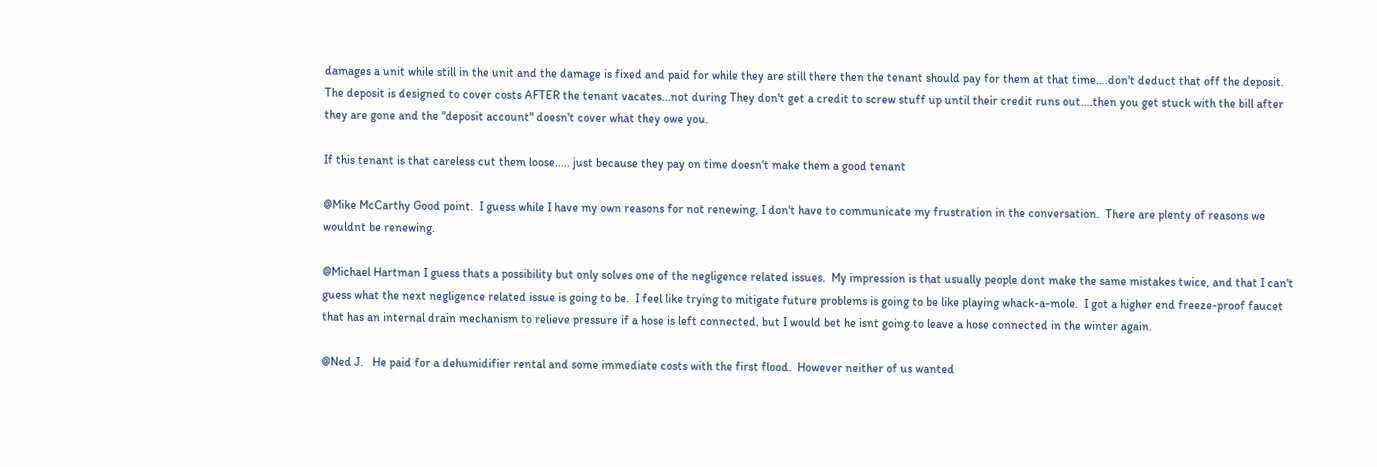damages a unit while still in the unit and the damage is fixed and paid for while they are still there then the tenant should pay for them at that time....don't deduct that off the deposit. The deposit is designed to cover costs AFTER the tenant vacates...not during They don't get a credit to screw stuff up until their credit runs out....then you get stuck with the bill after they are gone and the "deposit account" doesn't cover what they owe you.

If this tenant is that careless cut them loose..... just because they pay on time doesn't make them a good tenant

@Mike McCarthy Good point.  I guess while I have my own reasons for not renewing, I don't have to communicate my frustration in the conversation.  There are plenty of reasons we wouldnt be renewing.

@Michael Hartman I guess thats a possibility but only solves one of the negligence related issues.  My impression is that usually people dont make the same mistakes twice, and that I can't guess what the next negligence related issue is going to be.  I feel like trying to mitigate future problems is going to be like playing whack-a-mole.  I got a higher end freeze-proof faucet that has an internal drain mechanism to relieve pressure if a hose is left connected, but I would bet he isnt going to leave a hose connected in the winter again.

@Ned J.   He paid for a dehumidifier rental and some immediate costs with the first flood.  However neither of us wanted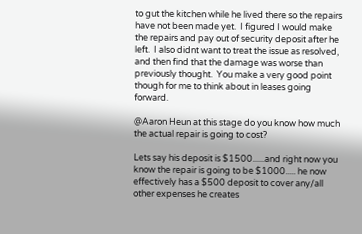to gut the kitchen while he lived there so the repairs have not been made yet.  I figured I would make the repairs and pay out of security deposit after he left.  I also didnt want to treat the issue as resolved, and then find that the damage was worse than previously thought.  You make a very good point though for me to think about in leases going forward.

@Aaron Heun at this stage do you know how much the actual repair is going to cost?

Lets say his deposit is $1500......and right now you know the repair is going to be $1000..... he now effectively has a $500 deposit to cover any/all other expenses he creates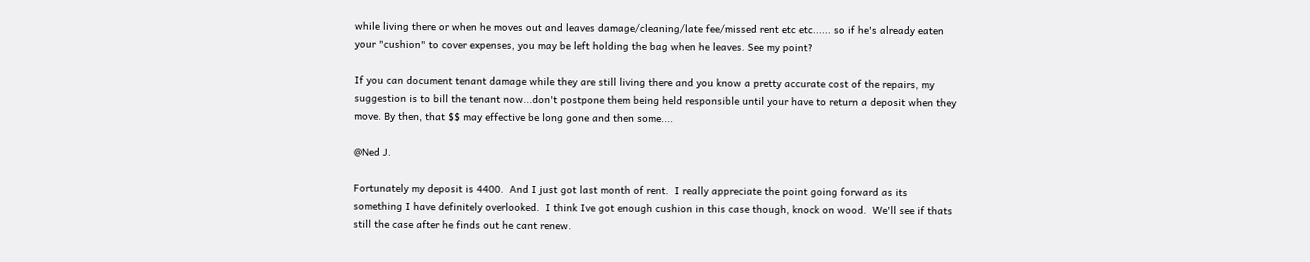while living there or when he moves out and leaves damage/cleaning/late fee/missed rent etc etc...... so if he's already eaten your "cushion" to cover expenses, you may be left holding the bag when he leaves. See my point?

If you can document tenant damage while they are still living there and you know a pretty accurate cost of the repairs, my suggestion is to bill the tenant now...don't postpone them being held responsible until your have to return a deposit when they move. By then, that $$ may effective be long gone and then some....

@Ned J.

Fortunately my deposit is 4400.  And I just got last month of rent.  I really appreciate the point going forward as its something I have definitely overlooked.  I think Ive got enough cushion in this case though, knock on wood.  We'll see if thats still the case after he finds out he cant renew.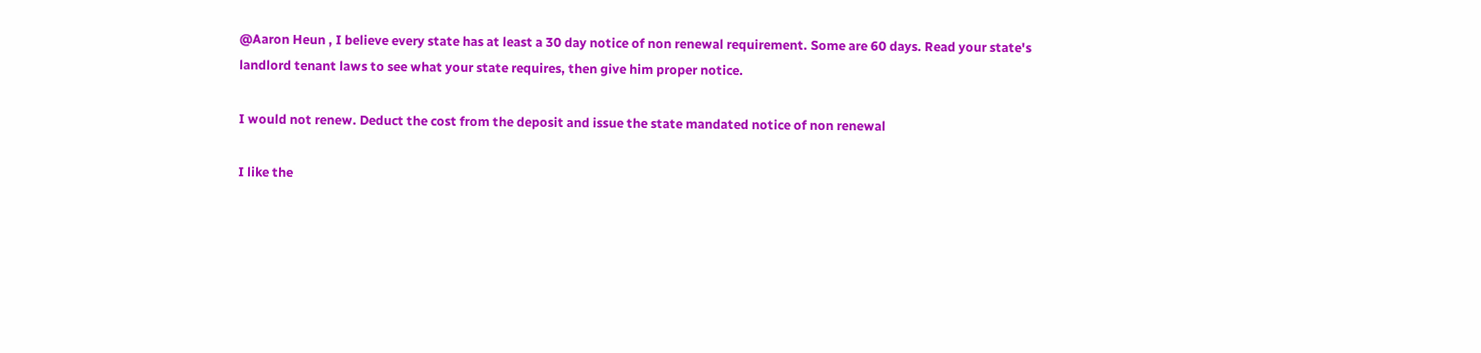@Aaron Heun , I believe every state has at least a 30 day notice of non renewal requirement. Some are 60 days. Read your state's landlord tenant laws to see what your state requires, then give him proper notice.

I would not renew. Deduct the cost from the deposit and issue the state mandated notice of non renewal

I like the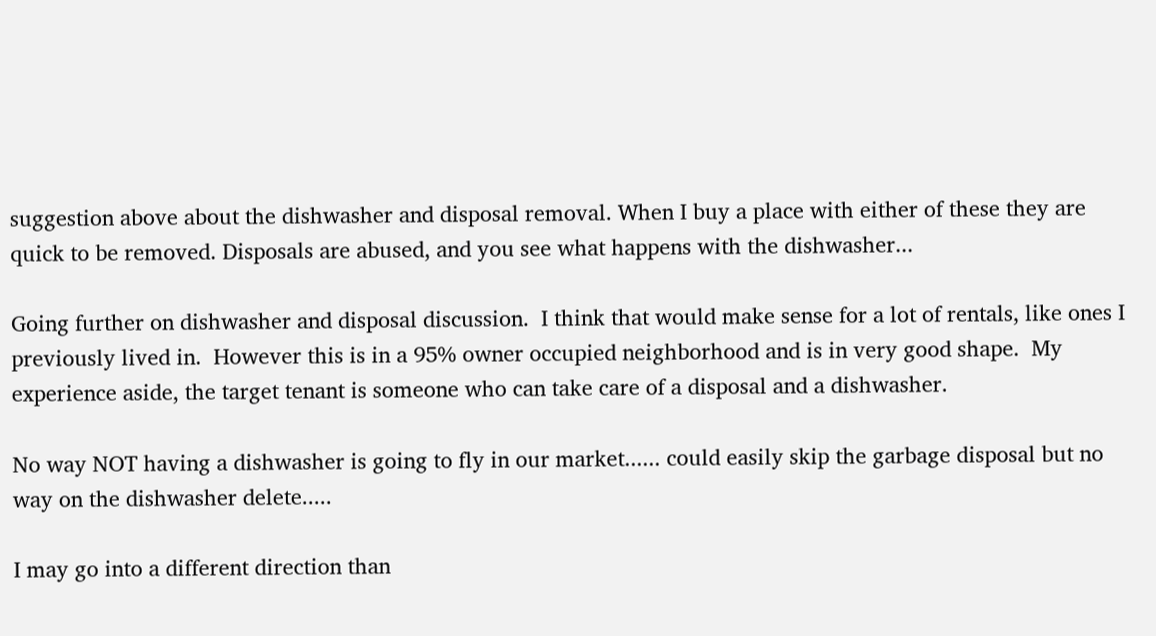suggestion above about the dishwasher and disposal removal. When I buy a place with either of these they are quick to be removed. Disposals are abused, and you see what happens with the dishwasher...

Going further on dishwasher and disposal discussion.  I think that would make sense for a lot of rentals, like ones I previously lived in.  However this is in a 95% owner occupied neighborhood and is in very good shape.  My experience aside, the target tenant is someone who can take care of a disposal and a dishwasher.

No way NOT having a dishwasher is going to fly in our market...... could easily skip the garbage disposal but no way on the dishwasher delete.....

I may go into a different direction than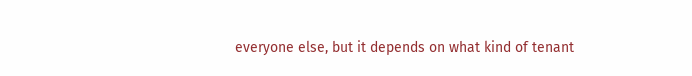everyone else, but it depends on what kind of tenant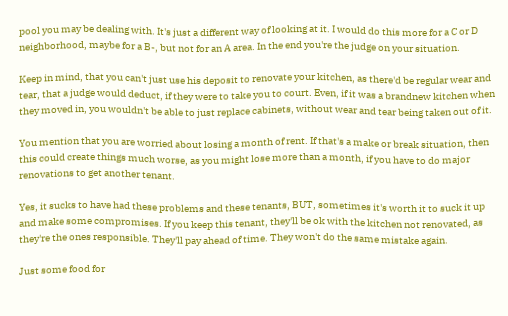pool you may be dealing with. It's just a different way of looking at it. I would do this more for a C or D neighborhood, maybe for a B-, but not for an A area. In the end you're the judge on your situation.

Keep in mind, that you can't just use his deposit to renovate your kitchen, as there'd be regular wear and tear, that a judge would deduct, if they were to take you to court. Even, if it was a brandnew kitchen when they moved in, you wouldn't be able to just replace cabinets, without wear and tear being taken out of it.

You mention that you are worried about losing a month of rent. If that's a make or break situation, then this could create things much worse, as you might lose more than a month, if you have to do major renovations to get another tenant.

Yes, it sucks to have had these problems and these tenants, BUT, sometimes it's worth it to suck it up and make some compromises. If you keep this tenant, they'll be ok with the kitchen not renovated, as they're the ones responsible. They'll pay ahead of time. They won't do the same mistake again.

Just some food for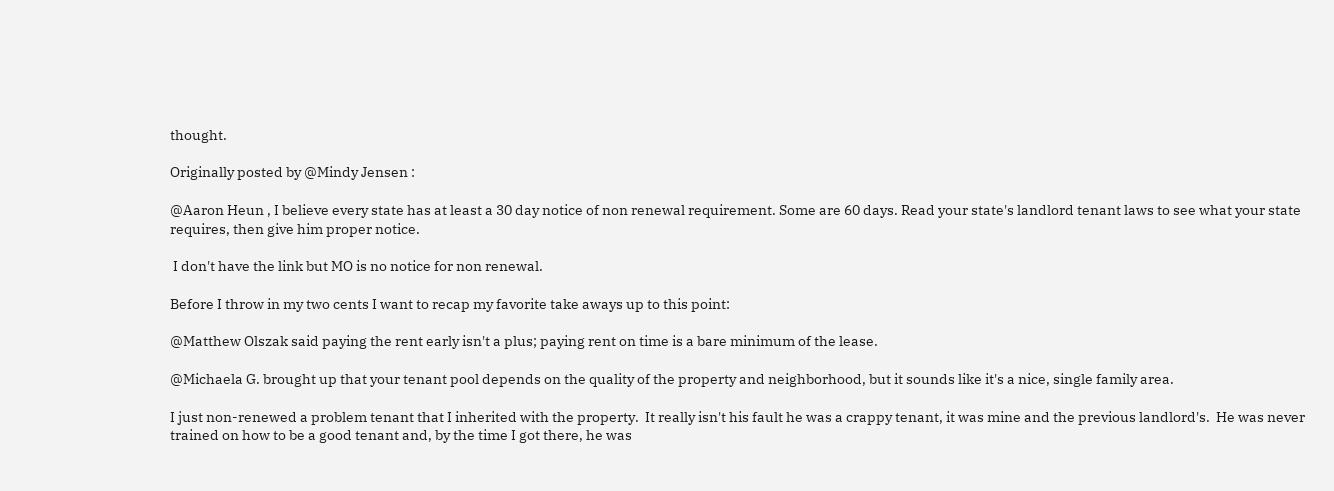thought.

Originally posted by @Mindy Jensen :

@Aaron Heun , I believe every state has at least a 30 day notice of non renewal requirement. Some are 60 days. Read your state's landlord tenant laws to see what your state requires, then give him proper notice.

 I don't have the link but MO is no notice for non renewal.

Before I throw in my two cents I want to recap my favorite take aways up to this point:

@Matthew Olszak said paying the rent early isn't a plus; paying rent on time is a bare minimum of the lease.

@Michaela G. brought up that your tenant pool depends on the quality of the property and neighborhood, but it sounds like it's a nice, single family area.

I just non-renewed a problem tenant that I inherited with the property.  It really isn't his fault he was a crappy tenant, it was mine and the previous landlord's.  He was never trained on how to be a good tenant and, by the time I got there, he was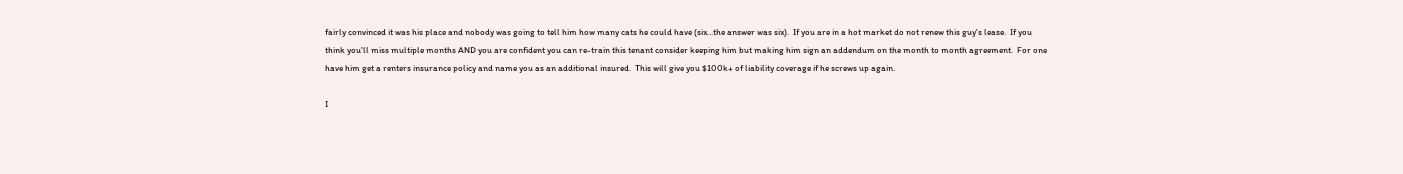fairly convinced it was his place and nobody was going to tell him how many cats he could have (six...the answer was six).  If you are in a hot market do not renew this guy's lease.  If you think you'll miss multiple months AND you are confident you can re-train this tenant consider keeping him but making him sign an addendum on the month to month agreement.  For one have him get a renters insurance policy and name you as an additional insured.  This will give you $100k+ of liability coverage if he screws up again.

I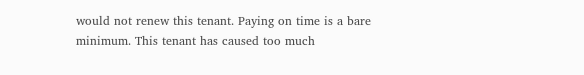would not renew this tenant. Paying on time is a bare minimum. This tenant has caused too much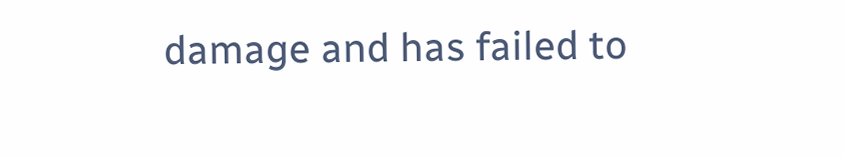damage and has failed to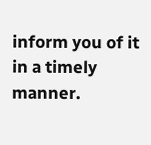inform you of it in a timely manner.